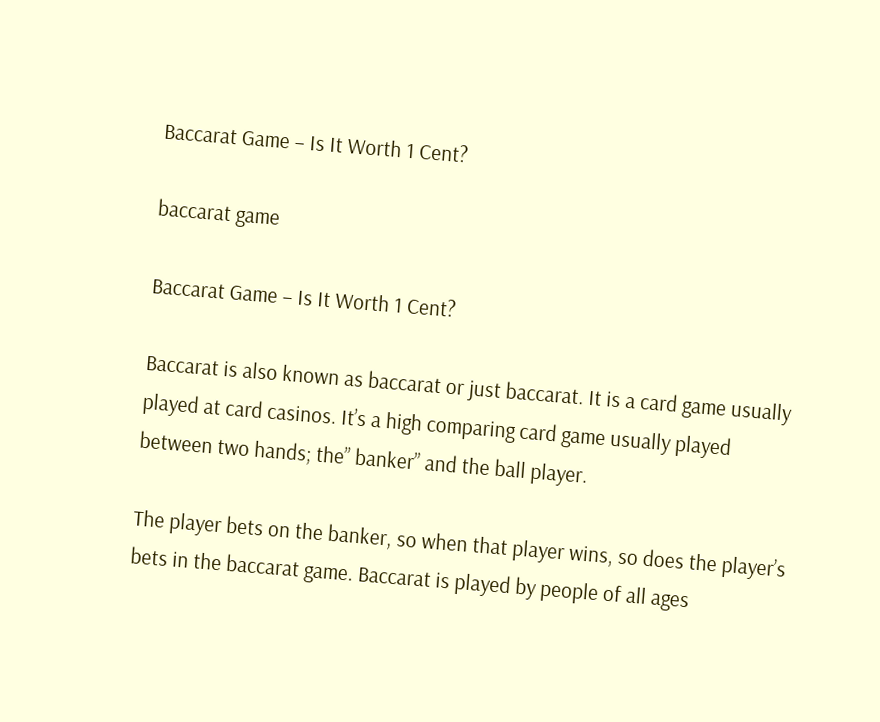Baccarat Game – Is It Worth 1 Cent?

baccarat game

Baccarat Game – Is It Worth 1 Cent?

Baccarat is also known as baccarat or just baccarat. It is a card game usually played at card casinos. It’s a high comparing card game usually played between two hands; the” banker” and the ball player.

The player bets on the banker, so when that player wins, so does the player’s bets in the baccarat game. Baccarat is played by people of all ages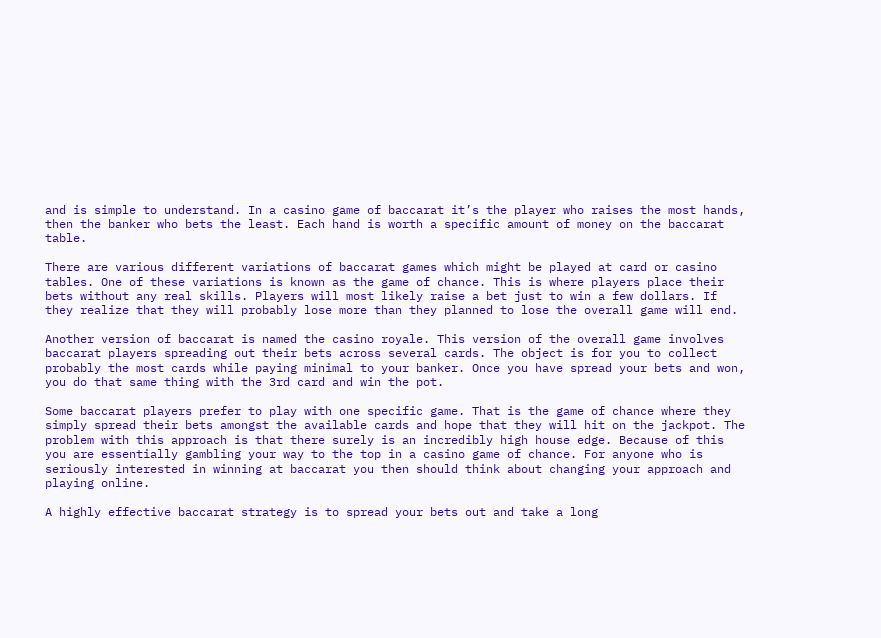and is simple to understand. In a casino game of baccarat it’s the player who raises the most hands, then the banker who bets the least. Each hand is worth a specific amount of money on the baccarat table.

There are various different variations of baccarat games which might be played at card or casino tables. One of these variations is known as the game of chance. This is where players place their bets without any real skills. Players will most likely raise a bet just to win a few dollars. If they realize that they will probably lose more than they planned to lose the overall game will end.

Another version of baccarat is named the casino royale. This version of the overall game involves baccarat players spreading out their bets across several cards. The object is for you to collect probably the most cards while paying minimal to your banker. Once you have spread your bets and won, you do that same thing with the 3rd card and win the pot.

Some baccarat players prefer to play with one specific game. That is the game of chance where they simply spread their bets amongst the available cards and hope that they will hit on the jackpot. The problem with this approach is that there surely is an incredibly high house edge. Because of this you are essentially gambling your way to the top in a casino game of chance. For anyone who is seriously interested in winning at baccarat you then should think about changing your approach and playing online.

A highly effective baccarat strategy is to spread your bets out and take a long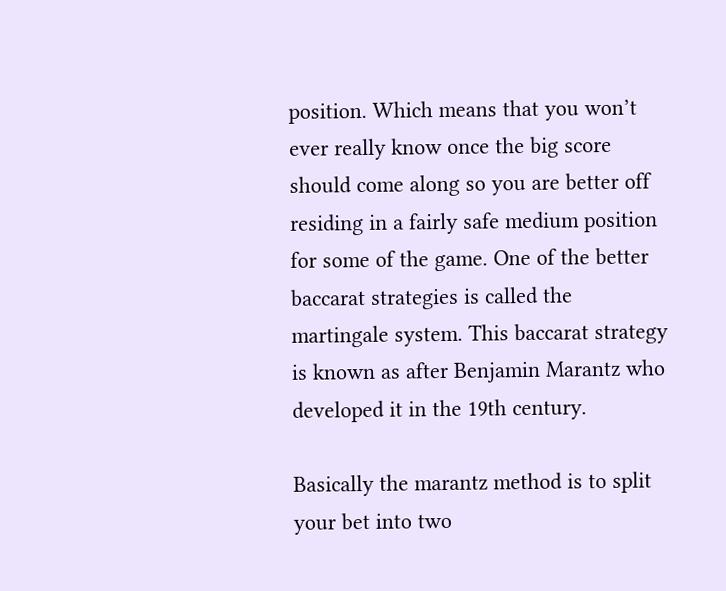position. Which means that you won’t ever really know once the big score should come along so you are better off residing in a fairly safe medium position for some of the game. One of the better baccarat strategies is called the martingale system. This baccarat strategy is known as after Benjamin Marantz who developed it in the 19th century.

Basically the marantz method is to split your bet into two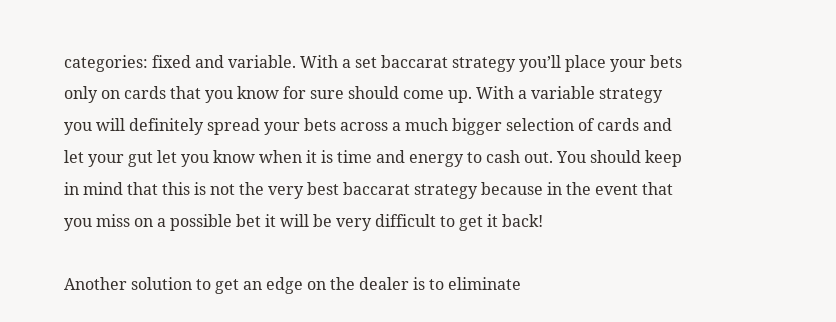categories: fixed and variable. With a set baccarat strategy you’ll place your bets only on cards that you know for sure should come up. With a variable strategy you will definitely spread your bets across a much bigger selection of cards and let your gut let you know when it is time and energy to cash out. You should keep in mind that this is not the very best baccarat strategy because in the event that you miss on a possible bet it will be very difficult to get it back!

Another solution to get an edge on the dealer is to eliminate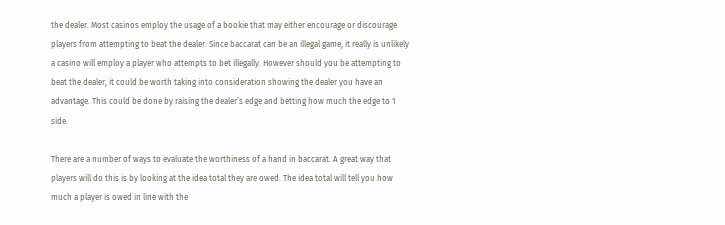the dealer. Most casinos employ the usage of a bookie that may either encourage or discourage players from attempting to beat the dealer. Since baccarat can be an illegal game, it really is unlikely a casino will employ a player who attempts to bet illegally. However should you be attempting to beat the dealer, it could be worth taking into consideration showing the dealer you have an advantage. This could be done by raising the dealer’s edge and betting how much the edge to 1 side.

There are a number of ways to evaluate the worthiness of a hand in baccarat. A great way that players will do this is by looking at the idea total they are owed. The idea total will tell you how much a player is owed in line with the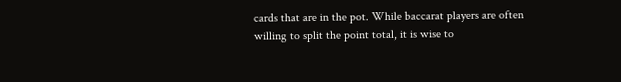cards that are in the pot. While baccarat players are often willing to split the point total, it is wise to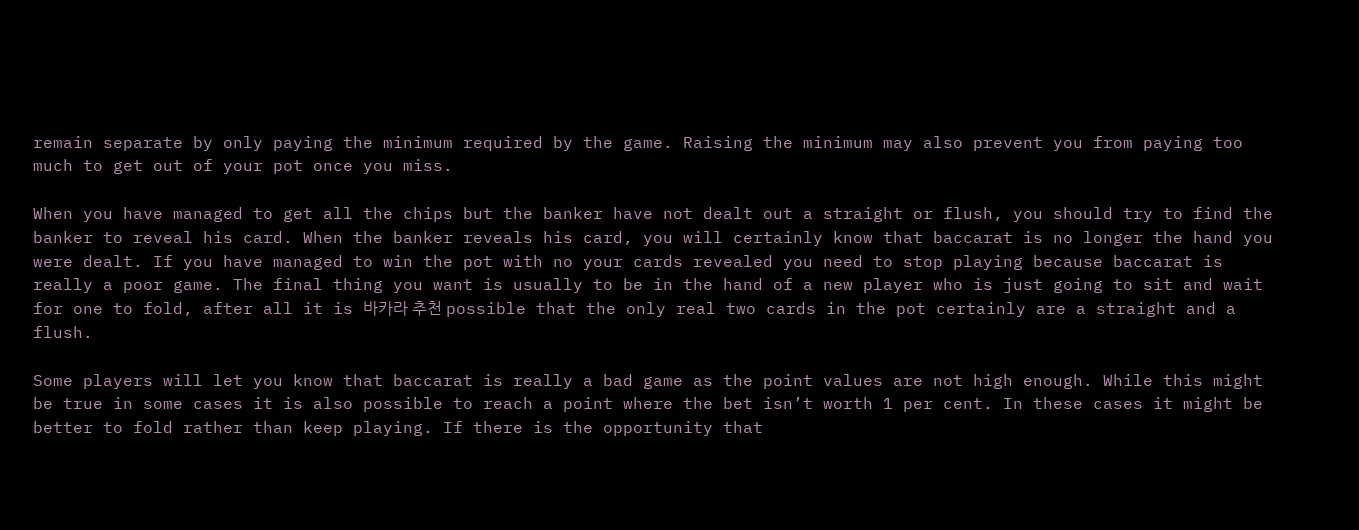remain separate by only paying the minimum required by the game. Raising the minimum may also prevent you from paying too much to get out of your pot once you miss.

When you have managed to get all the chips but the banker have not dealt out a straight or flush, you should try to find the banker to reveal his card. When the banker reveals his card, you will certainly know that baccarat is no longer the hand you were dealt. If you have managed to win the pot with no your cards revealed you need to stop playing because baccarat is really a poor game. The final thing you want is usually to be in the hand of a new player who is just going to sit and wait for one to fold, after all it is 바카라 추천 possible that the only real two cards in the pot certainly are a straight and a flush.

Some players will let you know that baccarat is really a bad game as the point values are not high enough. While this might be true in some cases it is also possible to reach a point where the bet isn’t worth 1 per cent. In these cases it might be better to fold rather than keep playing. If there is the opportunity that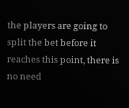the players are going to split the bet before it reaches this point, there is no need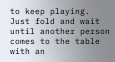to keep playing. Just fold and wait until another person comes to the table with an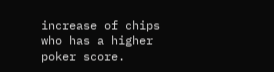increase of chips who has a higher poker score.